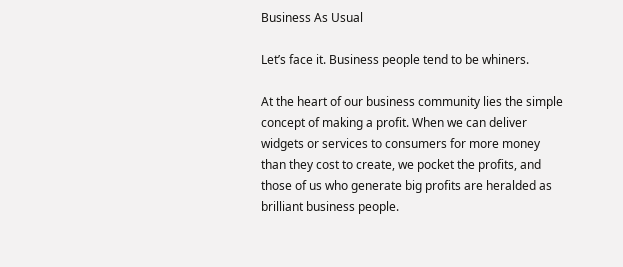Business As Usual

Let’s face it. Business people tend to be whiners.

At the heart of our business community lies the simple concept of making a profit. When we can deliver widgets or services to consumers for more money than they cost to create, we pocket the profits, and those of us who generate big profits are heralded as brilliant business people.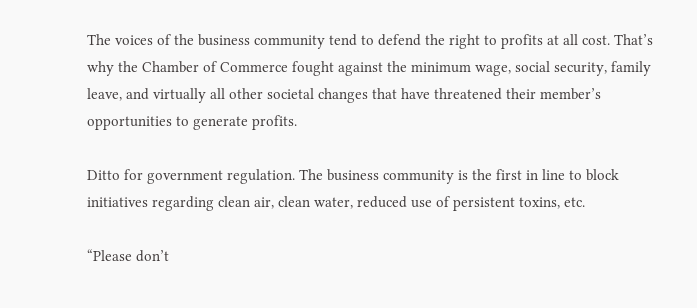The voices of the business community tend to defend the right to profits at all cost. That’s why the Chamber of Commerce fought against the minimum wage, social security, family leave, and virtually all other societal changes that have threatened their member’s opportunities to generate profits.

Ditto for government regulation. The business community is the first in line to block initiatives regarding clean air, clean water, reduced use of persistent toxins, etc.

“Please don’t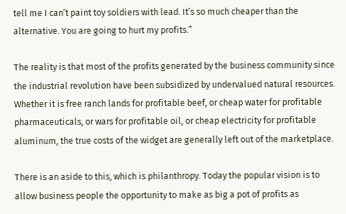tell me I can’t paint toy soldiers with lead. It’s so much cheaper than the alternative. You are going to hurt my profits.”

The reality is that most of the profits generated by the business community since the industrial revolution have been subsidized by undervalued natural resources. Whether it is free ranch lands for profitable beef, or cheap water for profitable pharmaceuticals, or wars for profitable oil, or cheap electricity for profitable aluminum, the true costs of the widget are generally left out of the marketplace.

There is an aside to this, which is philanthropy. Today the popular vision is to allow business people the opportunity to make as big a pot of profits as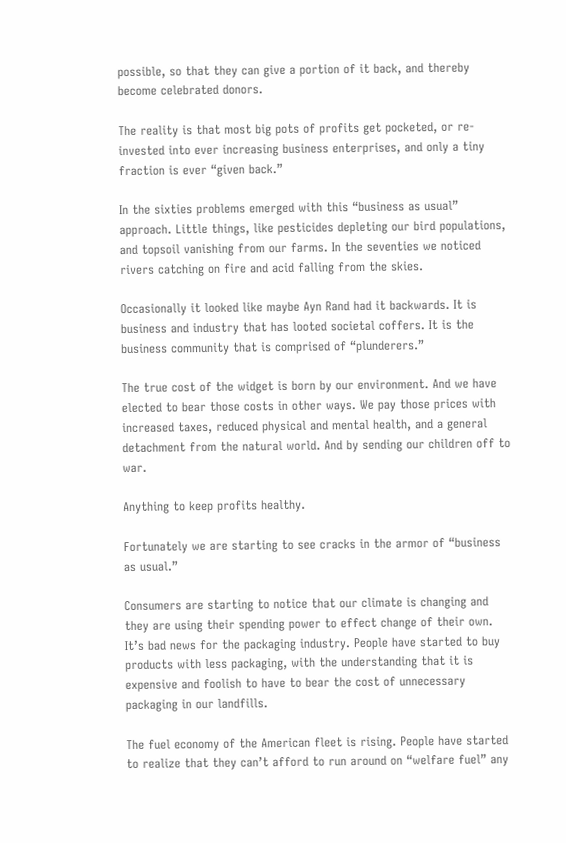possible, so that they can give a portion of it back, and thereby become celebrated donors.

The reality is that most big pots of profits get pocketed, or re-invested into ever increasing business enterprises, and only a tiny fraction is ever “given back.”

In the sixties problems emerged with this “business as usual” approach. Little things, like pesticides depleting our bird populations, and topsoil vanishing from our farms. In the seventies we noticed rivers catching on fire and acid falling from the skies.

Occasionally it looked like maybe Ayn Rand had it backwards. It is business and industry that has looted societal coffers. It is the business community that is comprised of “plunderers.”

The true cost of the widget is born by our environment. And we have elected to bear those costs in other ways. We pay those prices with increased taxes, reduced physical and mental health, and a general detachment from the natural world. And by sending our children off to war.

Anything to keep profits healthy.

Fortunately we are starting to see cracks in the armor of “business as usual.”

Consumers are starting to notice that our climate is changing and they are using their spending power to effect change of their own. It’s bad news for the packaging industry. People have started to buy products with less packaging, with the understanding that it is expensive and foolish to have to bear the cost of unnecessary packaging in our landfills.

The fuel economy of the American fleet is rising. People have started to realize that they can’t afford to run around on “welfare fuel” any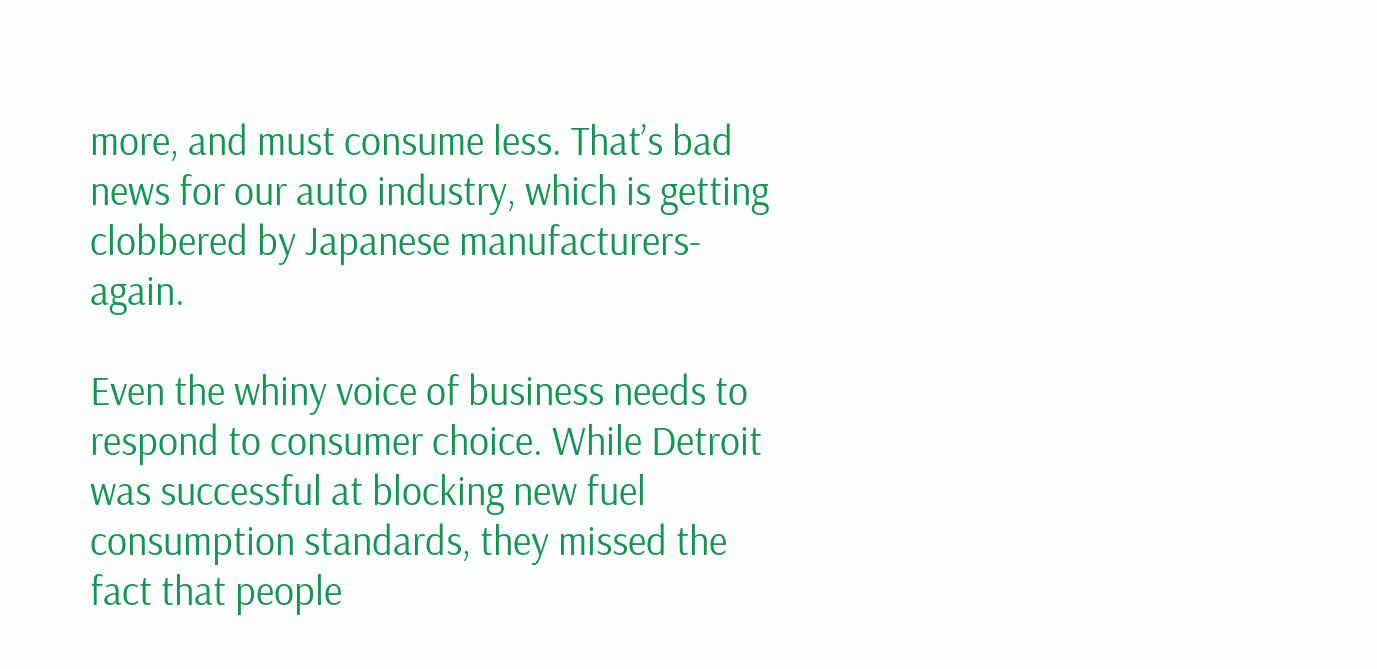more, and must consume less. That’s bad news for our auto industry, which is getting clobbered by Japanese manufacturers-again.

Even the whiny voice of business needs to respond to consumer choice. While Detroit was successful at blocking new fuel consumption standards, they missed the fact that people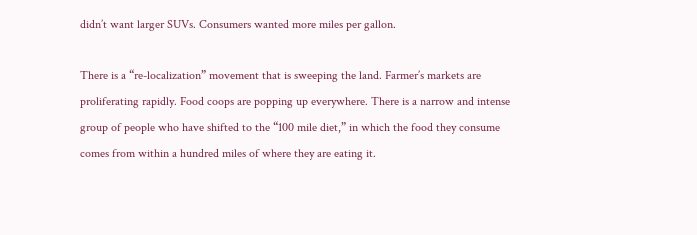didn’t want larger SUVs. Consumers wanted more miles per gallon.

There is a “re-localization” movement that is sweeping the land. Farmer’s markets are proliferating rapidly. Food coops are popping up everywhere. There is a narrow and intense group of people who have shifted to the “100 mile diet,” in which the food they consume comes from within a hundred miles of where they are eating it.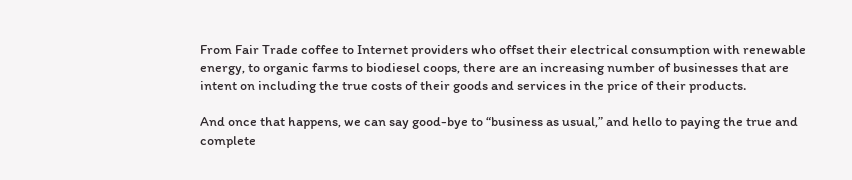From Fair Trade coffee to Internet providers who offset their electrical consumption with renewable energy, to organic farms to biodiesel coops, there are an increasing number of businesses that are intent on including the true costs of their goods and services in the price of their products.

And once that happens, we can say good-bye to “business as usual,” and hello to paying the true and complete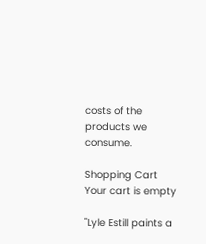costs of the products we consume.

Shopping Cart
Your cart is empty

"Lyle Estill paints a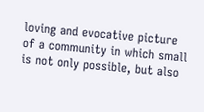loving and evocative picture of a community in which small is not only possible, but also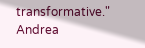transformative."
Andrea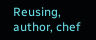Reusing, author, chef